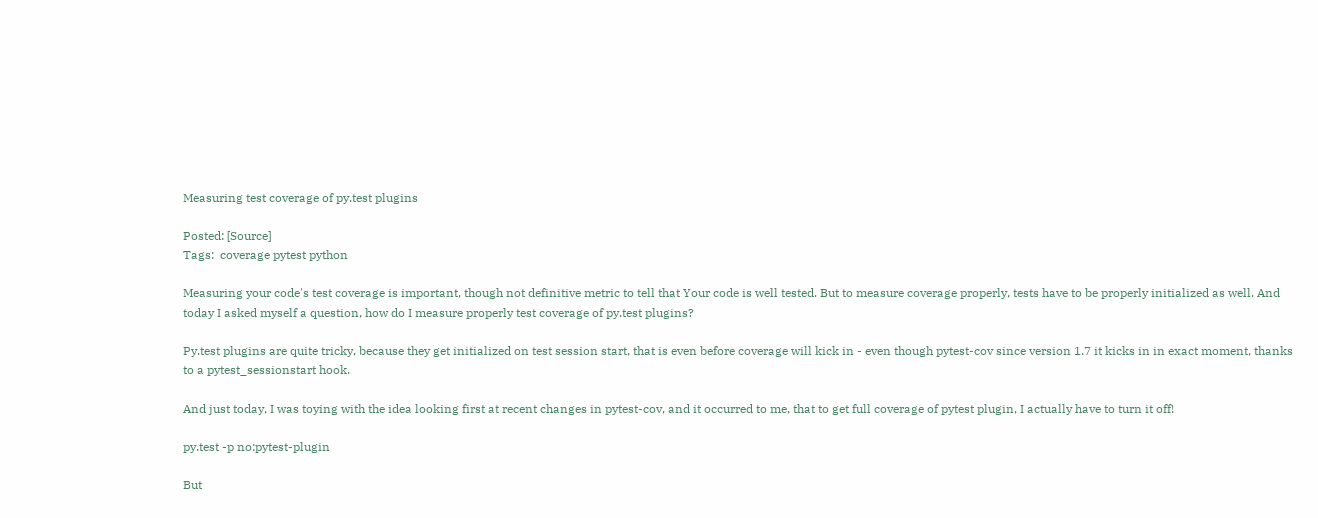Measuring test coverage of py.test plugins

Posted: [Source]
Tags:  coverage pytest python

Measuring your code's test coverage is important, though not definitive metric to tell that Your code is well tested. But to measure coverage properly, tests have to be properly initialized as well. And today I asked myself a question, how do I measure properly test coverage of py.test plugins?

Py.test plugins are quite tricky, because they get initialized on test session start, that is even before coverage will kick in - even though pytest-cov since version 1.7 it kicks in in exact moment, thanks to a pytest_sessionstart hook.

And just today, I was toying with the idea looking first at recent changes in pytest-cov, and it occurred to me, that to get full coverage of pytest plugin, I actually have to turn it off!

py.test -p no:pytest-plugin

But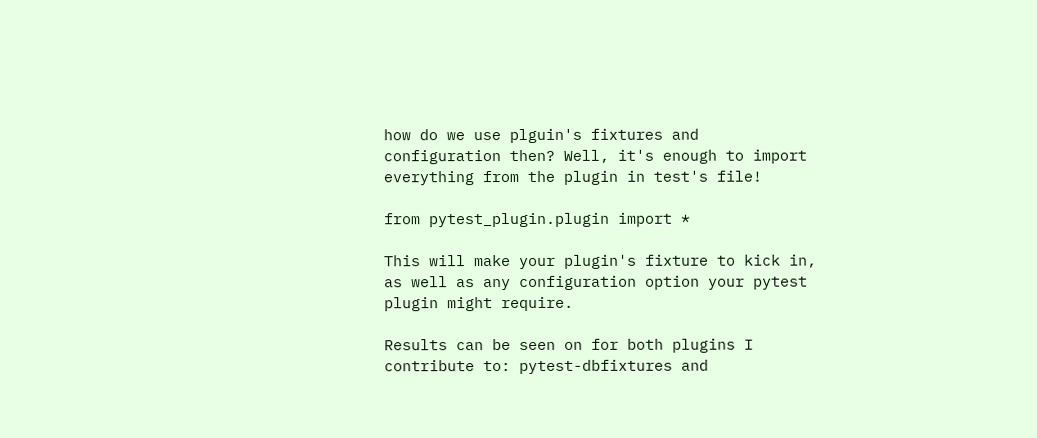how do we use plguin's fixtures and configuration then? Well, it's enough to import everything from the plugin in test's file!

from pytest_plugin.plugin import *

This will make your plugin's fixture to kick in, as well as any configuration option your pytest plugin might require.

Results can be seen on for both plugins I contribute to: pytest-dbfixtures and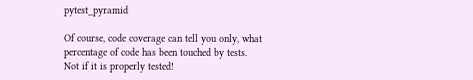pytest_pyramid

Of course, code coverage can tell you only, what percentage of code has been touched by tests. Not if it is properly tested!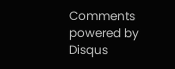Comments powered by Disqus